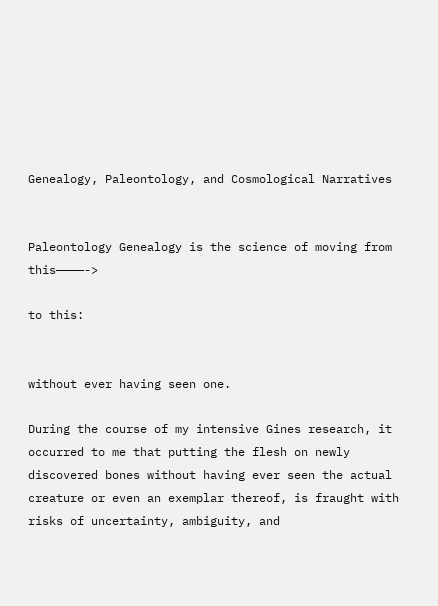Genealogy, Paleontology, and Cosmological Narratives


Paleontology Genealogy is the science of moving from this————->

to this:


without ever having seen one.

During the course of my intensive Gines research, it occurred to me that putting the flesh on newly discovered bones without having ever seen the actual creature or even an exemplar thereof, is fraught with risks of uncertainty, ambiguity, and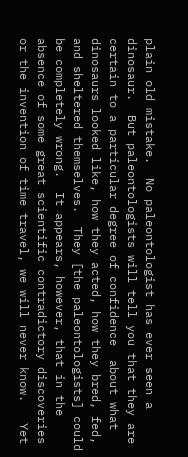plain old mistake.  No paleontologist has ever seen a dinosaur.  But paleontologists will tell you that they are certain to a particular degree of confidence  about what dinosaurs looked like, how they acted, how they bred, fed, and sheltered themselves.  They [the paleontologists] could be completely wrong.  It appears, however, that in the absence of some great scientific contradictory discoveries or the invention of time travel, we will never know.   Yet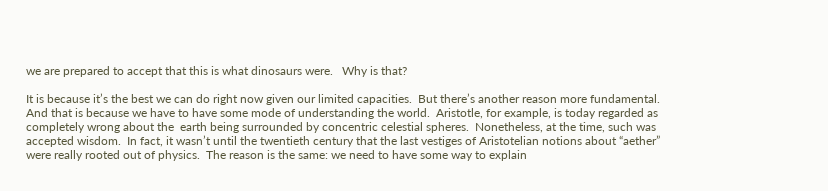we are prepared to accept that this is what dinosaurs were.   Why is that?

It is because it’s the best we can do right now given our limited capacities.  But there’s another reason more fundamental.   And that is because we have to have some mode of understanding the world.  Aristotle, for example, is today regarded as completely wrong about the  earth being surrounded by concentric celestial spheres.  Nonetheless, at the time, such was accepted wisdom.  In fact, it wasn’t until the twentieth century that the last vestiges of Aristotelian notions about “aether” were really rooted out of physics.  The reason is the same: we need to have some way to explain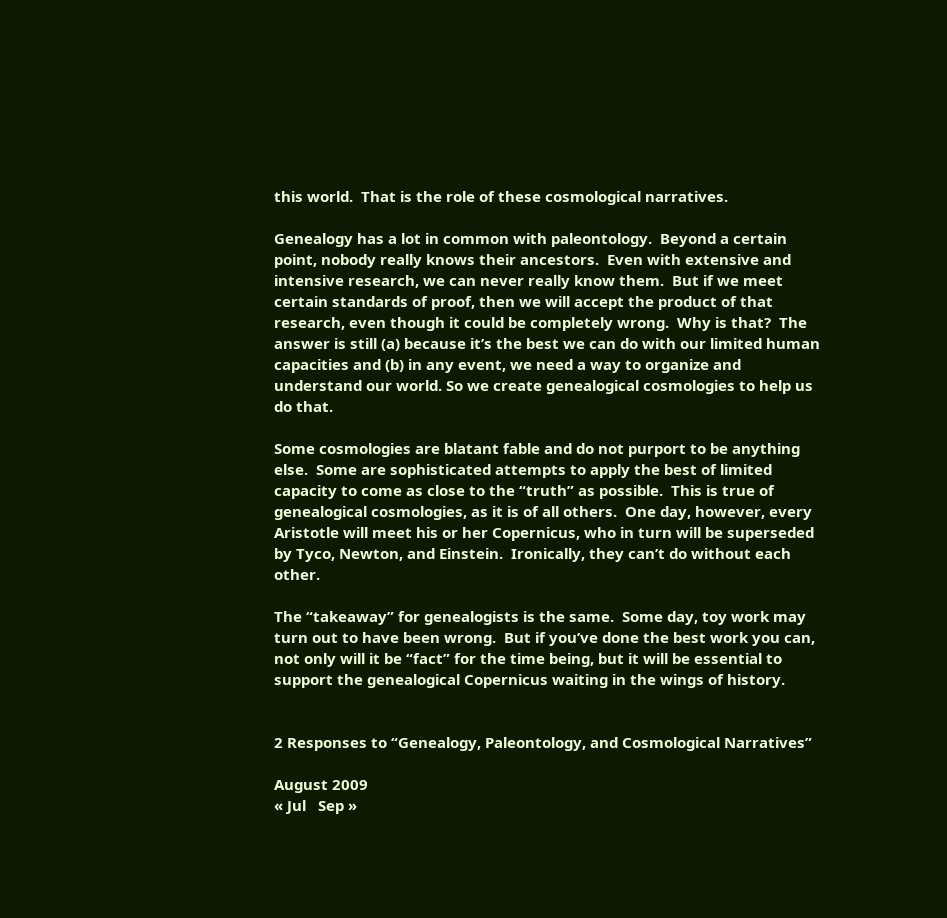this world.  That is the role of these cosmological narratives.

Genealogy has a lot in common with paleontology.  Beyond a certain point, nobody really knows their ancestors.  Even with extensive and intensive research, we can never really know them.  But if we meet certain standards of proof, then we will accept the product of that  research, even though it could be completely wrong.  Why is that?  The answer is still (a) because it’s the best we can do with our limited human capacities and (b) in any event, we need a way to organize and understand our world. So we create genealogical cosmologies to help us do that.

Some cosmologies are blatant fable and do not purport to be anything else.  Some are sophisticated attempts to apply the best of limited capacity to come as close to the “truth” as possible.  This is true of genealogical cosmologies, as it is of all others.  One day, however, every Aristotle will meet his or her Copernicus, who in turn will be superseded by Tyco, Newton, and Einstein.  Ironically, they can’t do without each other.

The “takeaway” for genealogists is the same.  Some day, toy work may turn out to have been wrong.  But if you’ve done the best work you can, not only will it be “fact” for the time being, but it will be essential to support the genealogical Copernicus waiting in the wings of history.


2 Responses to “Genealogy, Paleontology, and Cosmological Narratives”

August 2009
« Jul   Sep »